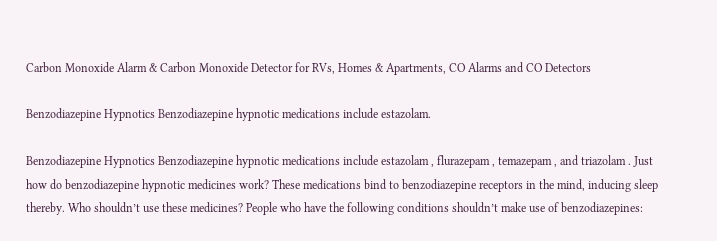Carbon Monoxide Alarm & Carbon Monoxide Detector for RVs, Homes & Apartments, CO Alarms and CO Detectors

Benzodiazepine Hypnotics Benzodiazepine hypnotic medications include estazolam.

Benzodiazepine Hypnotics Benzodiazepine hypnotic medications include estazolam , flurazepam , temazepam , and triazolam . Just how do benzodiazepine hypnotic medicines work? These medications bind to benzodiazepine receptors in the mind, inducing sleep thereby. Who shouldn’t use these medicines? People who have the following conditions shouldn’t make use of benzodiazepines: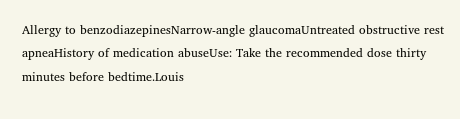Allergy to benzodiazepinesNarrow-angle glaucomaUntreated obstructive rest apneaHistory of medication abuseUse: Take the recommended dose thirty minutes before bedtime.Louis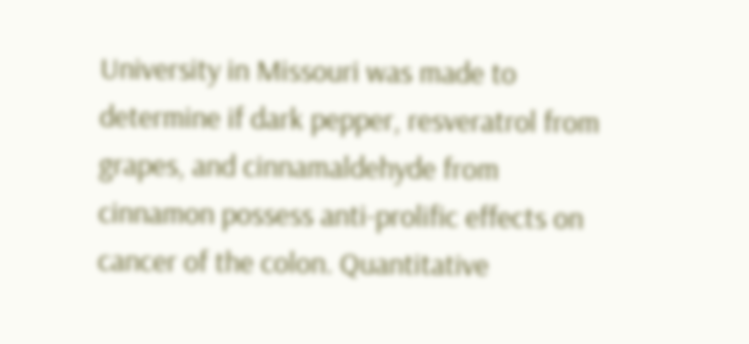University in Missouri was made to determine if dark pepper, resveratrol from grapes, and cinnamaldehyde from cinnamon possess anti-prolific effects on cancer of the colon. Quantitative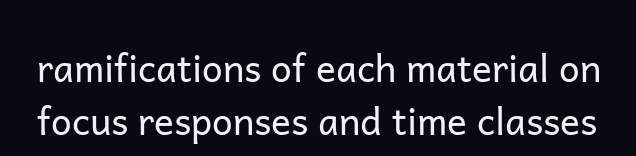ramifications of each material on focus responses and time classes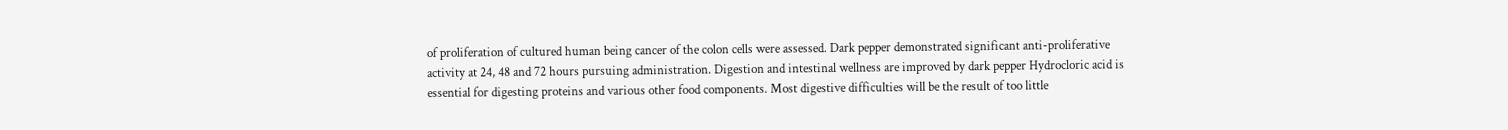of proliferation of cultured human being cancer of the colon cells were assessed. Dark pepper demonstrated significant anti-proliferative activity at 24, 48 and 72 hours pursuing administration. Digestion and intestinal wellness are improved by dark pepper Hydrocloric acid is essential for digesting proteins and various other food components. Most digestive difficulties will be the result of too little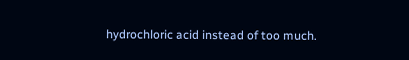hydrochloric acid instead of too much.